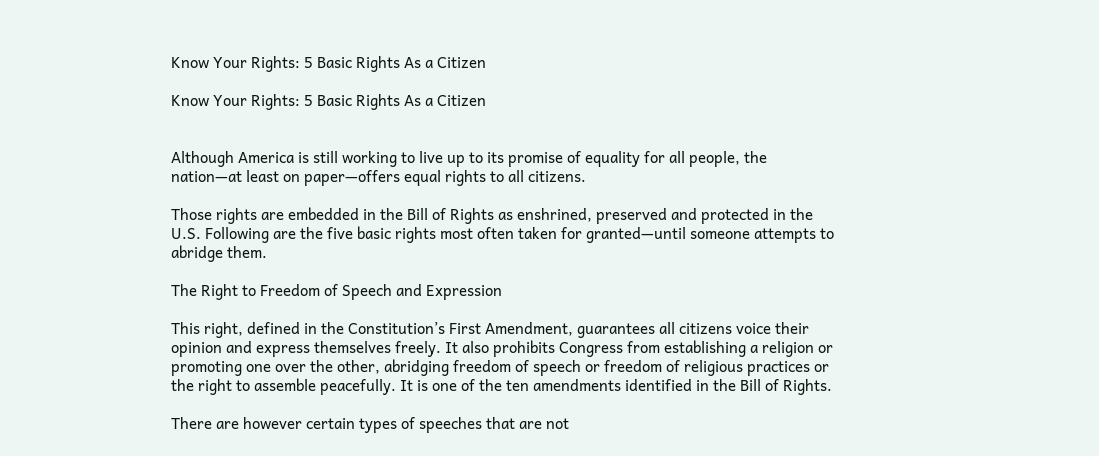Know Your Rights: 5 Basic Rights As a Citizen

Know Your Rights: 5 Basic Rights As a Citizen


Although America is still working to live up to its promise of equality for all people, the nation—at least on paper—offers equal rights to all citizens.

Those rights are embedded in the Bill of Rights as enshrined, preserved and protected in the U.S. Following are the five basic rights most often taken for granted—until someone attempts to abridge them.

The Right to Freedom of Speech and Expression

This right, defined in the Constitution’s First Amendment, guarantees all citizens voice their opinion and express themselves freely. It also prohibits Congress from establishing a religion or promoting one over the other, abridging freedom of speech or freedom of religious practices or the right to assemble peacefully. It is one of the ten amendments identified in the Bill of Rights.

There are however certain types of speeches that are not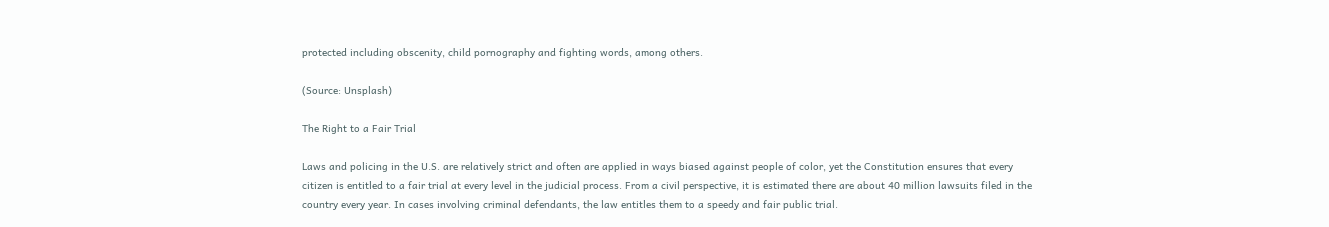protected including obscenity, child pornography and fighting words, among others.

(Source: Unsplash)

The Right to a Fair Trial

Laws and policing in the U.S. are relatively strict and often are applied in ways biased against people of color, yet the Constitution ensures that every citizen is entitled to a fair trial at every level in the judicial process. From a civil perspective, it is estimated there are about 40 million lawsuits filed in the country every year. In cases involving criminal defendants, the law entitles them to a speedy and fair public trial.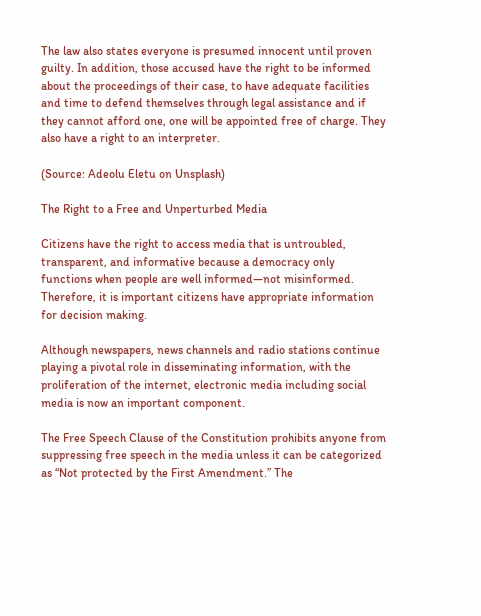The law also states everyone is presumed innocent until proven guilty. In addition, those accused have the right to be informed about the proceedings of their case, to have adequate facilities and time to defend themselves through legal assistance and if they cannot afford one, one will be appointed free of charge. They also have a right to an interpreter.

(Source: Adeolu Eletu on Unsplash)

The Right to a Free and Unperturbed Media

Citizens have the right to access media that is untroubled, transparent, and informative because a democracy only functions when people are well informed—not misinformed. Therefore, it is important citizens have appropriate information for decision making.

Although newspapers, news channels and radio stations continue playing a pivotal role in disseminating information, with the proliferation of the internet, electronic media including social media is now an important component.

The Free Speech Clause of the Constitution prohibits anyone from suppressing free speech in the media unless it can be categorized as “Not protected by the First Amendment.” The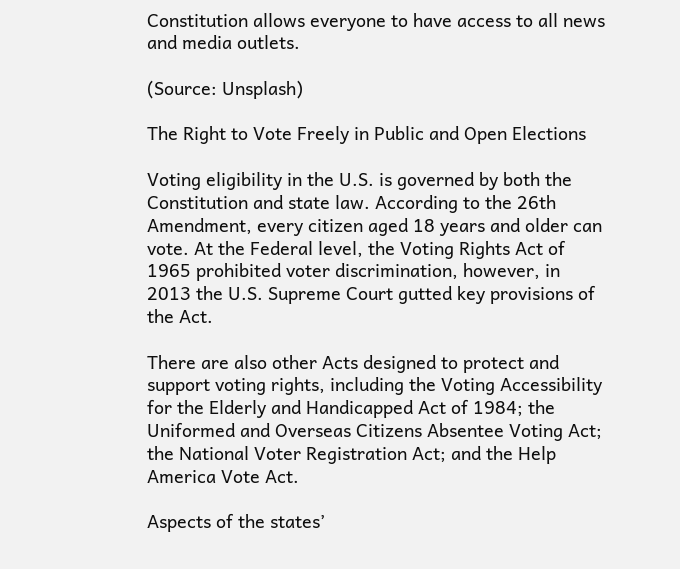Constitution allows everyone to have access to all news and media outlets.

(Source: Unsplash)

The Right to Vote Freely in Public and Open Elections

Voting eligibility in the U.S. is governed by both the Constitution and state law. According to the 26th Amendment, every citizen aged 18 years and older can vote. At the Federal level, the Voting Rights Act of 1965 prohibited voter discrimination, however, in 2013 the U.S. Supreme Court gutted key provisions of the Act.

There are also other Acts designed to protect and support voting rights, including the Voting Accessibility for the Elderly and Handicapped Act of 1984; the Uniformed and Overseas Citizens Absentee Voting Act; the National Voter Registration Act; and the Help America Vote Act.

Aspects of the states’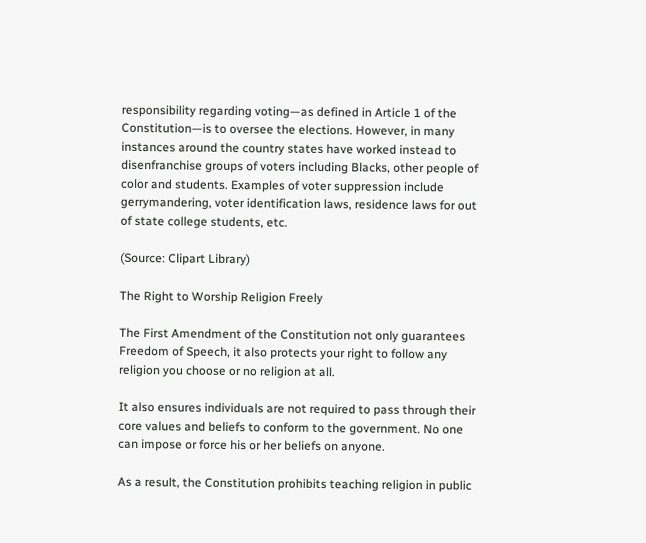responsibility regarding voting—as defined in Article 1 of the Constitution—is to oversee the elections. However, in many instances around the country states have worked instead to disenfranchise groups of voters including Blacks, other people of color and students. Examples of voter suppression include gerrymandering, voter identification laws, residence laws for out of state college students, etc.

(Source: Clipart Library)

The Right to Worship Religion Freely

The First Amendment of the Constitution not only guarantees Freedom of Speech, it also protects your right to follow any religion you choose or no religion at all.

It also ensures individuals are not required to pass through their core values and beliefs to conform to the government. No one can impose or force his or her beliefs on anyone.

As a result, the Constitution prohibits teaching religion in public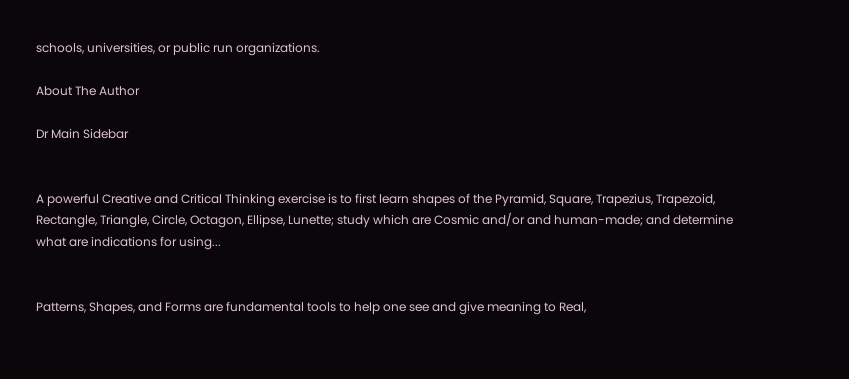schools, universities, or public run organizations.

About The Author

Dr Main Sidebar


A powerful Creative and Critical Thinking exercise is to first learn shapes of the Pyramid, Square, Trapezius, Trapezoid, Rectangle, Triangle, Circle, Octagon, Ellipse, Lunette; study which are Cosmic and/or and human-made; and determine what are indications for using...


Patterns, Shapes, and Forms are fundamental tools to help one see and give meaning to Real,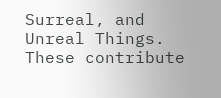Surreal, and Unreal Things. These contribute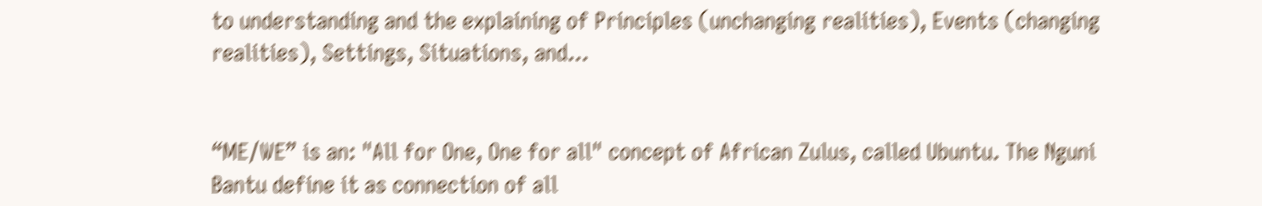to understanding and the explaining of Principles (unchanging realities), Events (changing realities), Settings, Situations, and...


“ME/WE” is an: "All for One, One for all" concept of African Zulus, called Ubuntu. The Nguni Bantu define it as connection of all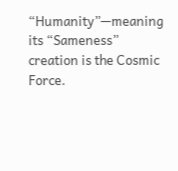“Humanity”—meaning its “Sameness” creation is the Cosmic Force.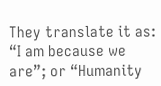They translate it as: “I am because we are”; or “Humanity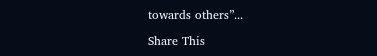towards others”...

Share This